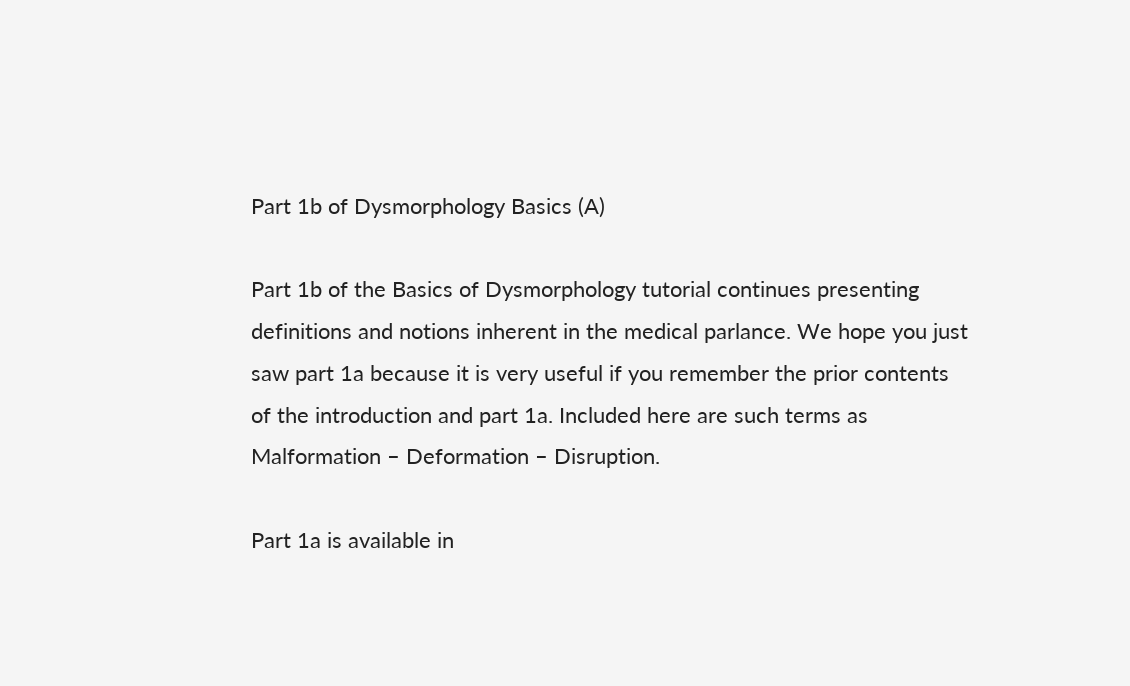Part 1b of Dysmorphology Basics (A)

Part 1b of the Basics of Dysmorphology tutorial continues presenting definitions and notions inherent in the medical parlance. We hope you just saw part 1a because it is very useful if you remember the prior contents of the introduction and part 1a. Included here are such terms as Malformation – Deformation – Disruption.

Part 1a is available in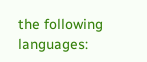the following languages: